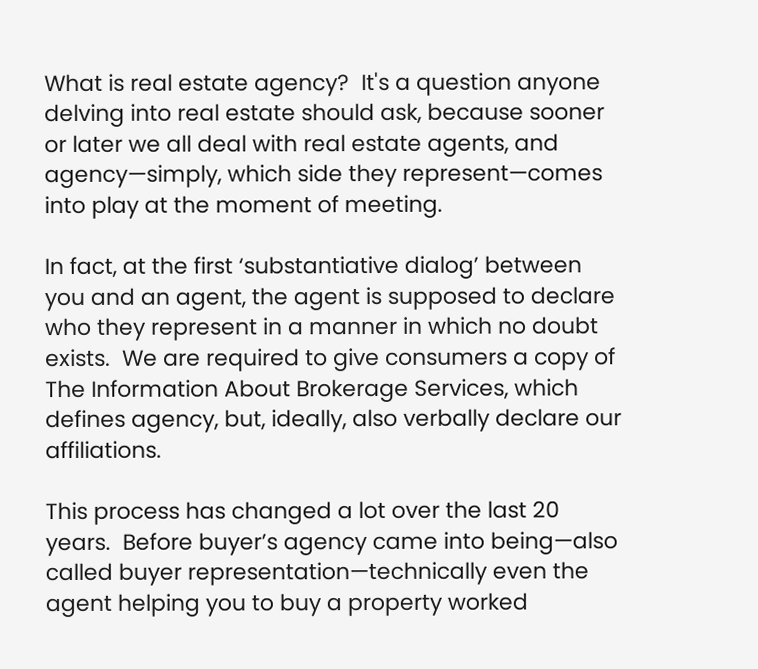What is real estate agency?  It's a question anyone delving into real estate should ask, because sooner or later we all deal with real estate agents, and agency—simply, which side they represent—comes into play at the moment of meeting.

In fact, at the first ‘substantiative dialog’ between you and an agent, the agent is supposed to declare who they represent in a manner in which no doubt exists.  We are required to give consumers a copy of The Information About Brokerage Services, which defines agency, but, ideally, also verbally declare our affiliations.

This process has changed a lot over the last 20 years.  Before buyer’s agency came into being—also called buyer representation—technically even the agent helping you to buy a property worked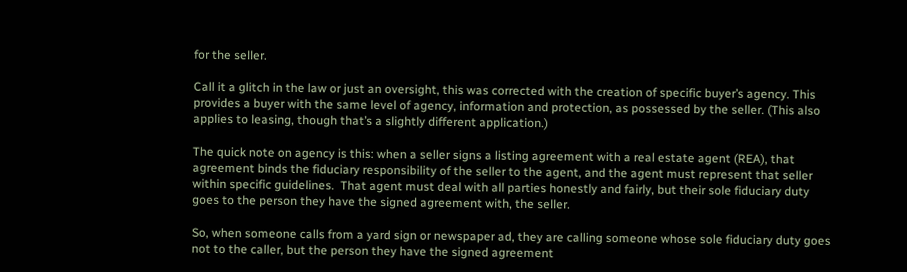for the seller.

Call it a glitch in the law or just an oversight, this was corrected with the creation of specific buyer’s agency. This provides a buyer with the same level of agency, information and protection, as possessed by the seller. (This also applies to leasing, though that’s a slightly different application.)

The quick note on agency is this: when a seller signs a listing agreement with a real estate agent (REA), that agreement binds the fiduciary responsibility of the seller to the agent, and the agent must represent that seller within specific guidelines.  That agent must deal with all parties honestly and fairly, but their sole fiduciary duty goes to the person they have the signed agreement with, the seller.

So, when someone calls from a yard sign or newspaper ad, they are calling someone whose sole fiduciary duty goes not to the caller, but the person they have the signed agreement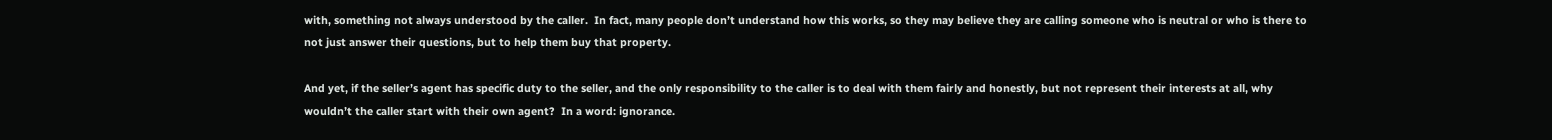with, something not always understood by the caller.  In fact, many people don’t understand how this works, so they may believe they are calling someone who is neutral or who is there to not just answer their questions, but to help them buy that property.

And yet, if the seller’s agent has specific duty to the seller, and the only responsibility to the caller is to deal with them fairly and honestly, but not represent their interests at all, why wouldn’t the caller start with their own agent?  In a word: ignorance.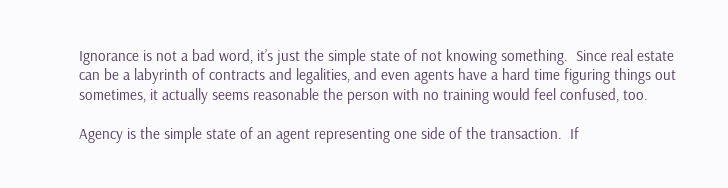Ignorance is not a bad word, it’s just the simple state of not knowing something.  Since real estate can be a labyrinth of contracts and legalities, and even agents have a hard time figuring things out sometimes, it actually seems reasonable the person with no training would feel confused, too.

Agency is the simple state of an agent representing one side of the transaction.  If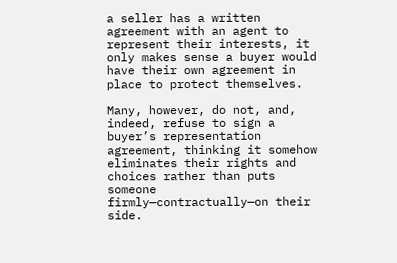a seller has a written agreement with an agent to represent their interests, it only makes sense a buyer would have their own agreement in place to protect themselves.

Many, however, do not, and, indeed, refuse to sign a buyer’s representation agreement, thinking it somehow eliminates their rights and choices rather than puts someone firmly—contractually—on their side.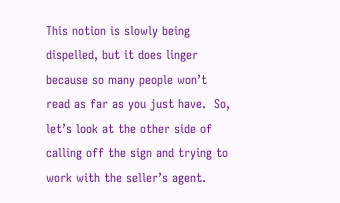This notion is slowly being dispelled, but it does linger because so many people won’t read as far as you just have.  So, let’s look at the other side of calling off the sign and trying to work with the seller’s agent.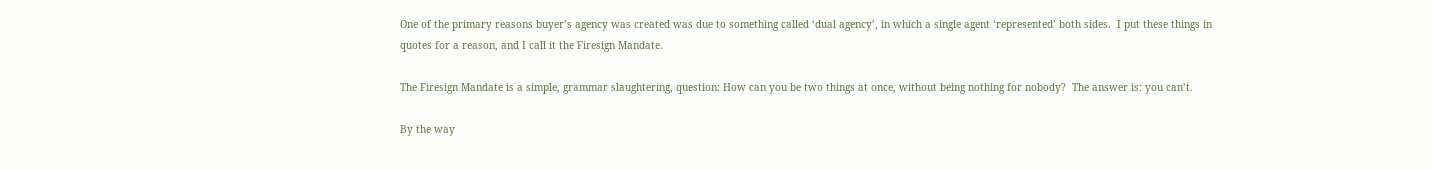One of the primary reasons buyer’s agency was created was due to something called ‘dual agency’, in which a single agent ‘represented’ both sides.  I put these things in quotes for a reason, and I call it the Firesign Mandate.

The Firesign Mandate is a simple, grammar slaughtering, question: How can you be two things at once, without being nothing for nobody?  The answer is: you can’t.

By the way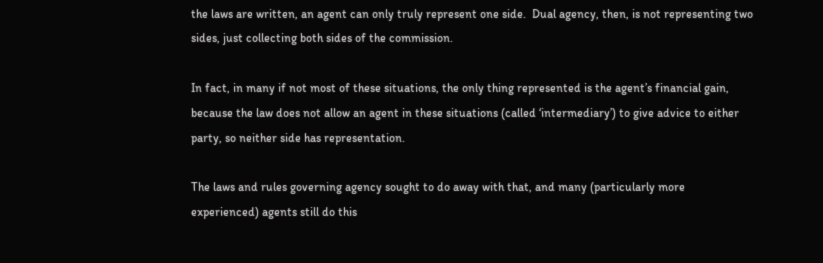the laws are written, an agent can only truly represent one side.  Dual agency, then, is not representing two sides, just collecting both sides of the commission.

In fact, in many if not most of these situations, the only thing represented is the agent’s financial gain, because the law does not allow an agent in these situations (called ‘intermediary’) to give advice to either party, so neither side has representation.

The laws and rules governing agency sought to do away with that, and many (particularly more experienced) agents still do this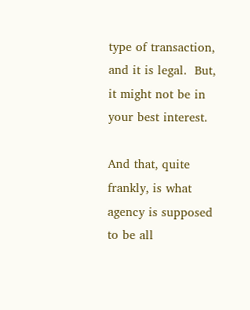type of transaction, and it is legal.  But, it might not be in your best interest.

And that, quite frankly, is what agency is supposed to be all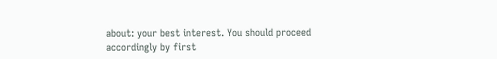about: your best interest. You should proceed accordingly by first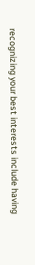recognizing your best interests include having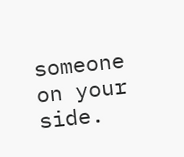someone on your side.